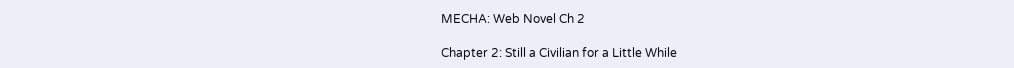MECHA: Web Novel Ch 2

Chapter 2: Still a Civilian for a Little While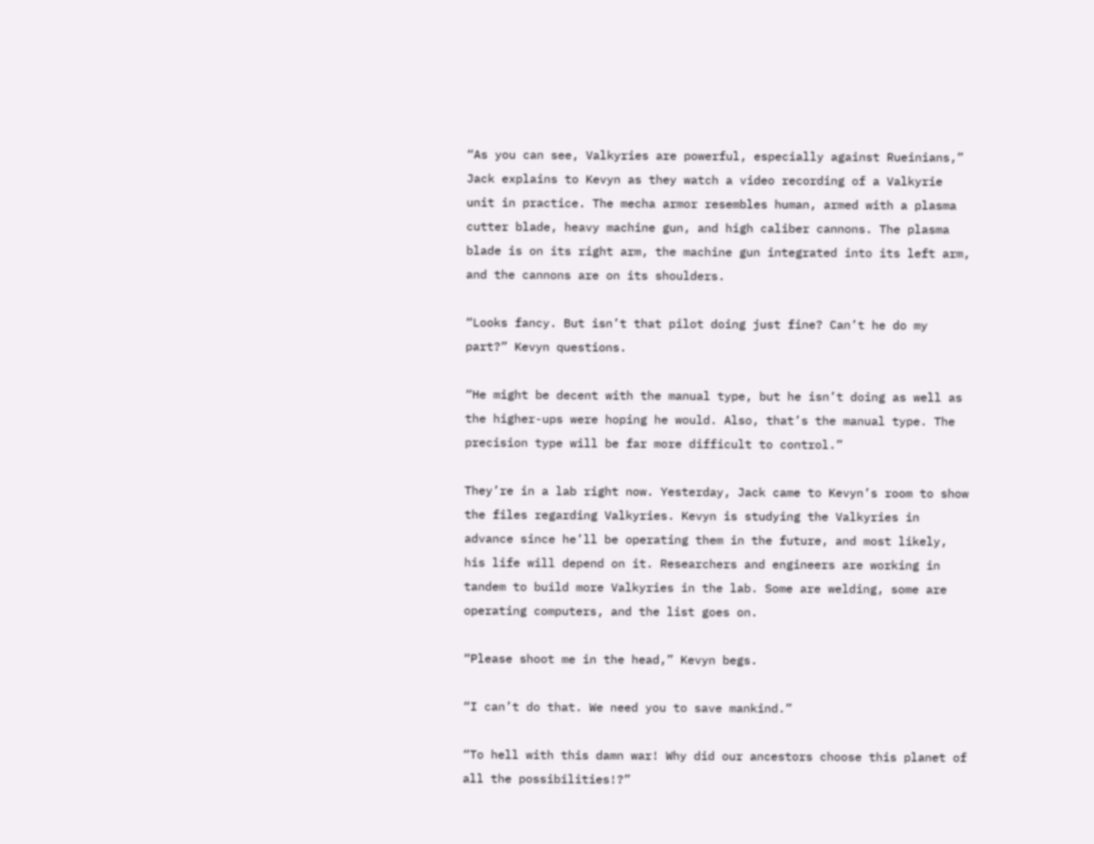“As you can see, Valkyries are powerful, especially against Rueinians,” Jack explains to Kevyn as they watch a video recording of a Valkyrie unit in practice. The mecha armor resembles human, armed with a plasma cutter blade, heavy machine gun, and high caliber cannons. The plasma blade is on its right arm, the machine gun integrated into its left arm, and the cannons are on its shoulders.

“Looks fancy. But isn’t that pilot doing just fine? Can’t he do my part?” Kevyn questions.

“He might be decent with the manual type, but he isn’t doing as well as the higher-ups were hoping he would. Also, that’s the manual type. The precision type will be far more difficult to control.”

They’re in a lab right now. Yesterday, Jack came to Kevyn’s room to show the files regarding Valkyries. Kevyn is studying the Valkyries in advance since he’ll be operating them in the future, and most likely, his life will depend on it. Researchers and engineers are working in tandem to build more Valkyries in the lab. Some are welding, some are operating computers, and the list goes on.

“Please shoot me in the head,” Kevyn begs.

“I can’t do that. We need you to save mankind.”

“To hell with this damn war! Why did our ancestors choose this planet of all the possibilities!?”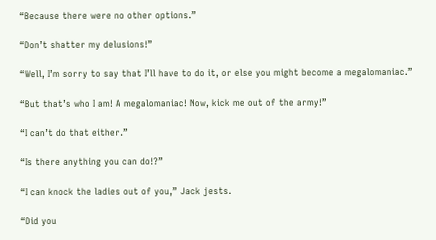“Because there were no other options.”

“Don’t shatter my delusions!”

“Well, I’m sorry to say that I’ll have to do it, or else you might become a megalomaniac.”

“But that’s who I am! A megalomaniac! Now, kick me out of the army!”

“I can’t do that either.”

“Is there anything you can do!?”

“I can knock the ladies out of you,” Jack jests.

“Did you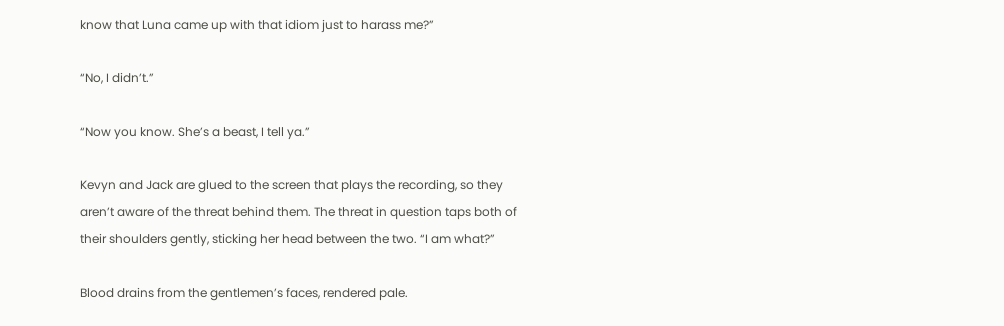know that Luna came up with that idiom just to harass me?”

“No, I didn’t.”

“Now you know. She’s a beast, I tell ya.”

Kevyn and Jack are glued to the screen that plays the recording, so they aren’t aware of the threat behind them. The threat in question taps both of their shoulders gently, sticking her head between the two. “I am what?”

Blood drains from the gentlemen’s faces, rendered pale.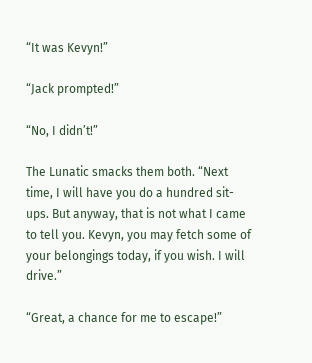“It was Kevyn!”

“Jack prompted!”

“No, I didn’t!”

The Lunatic smacks them both. “Next time, I will have you do a hundred sit-ups. But anyway, that is not what I came to tell you. Kevyn, you may fetch some of your belongings today, if you wish. I will drive.”

“Great, a chance for me to escape!”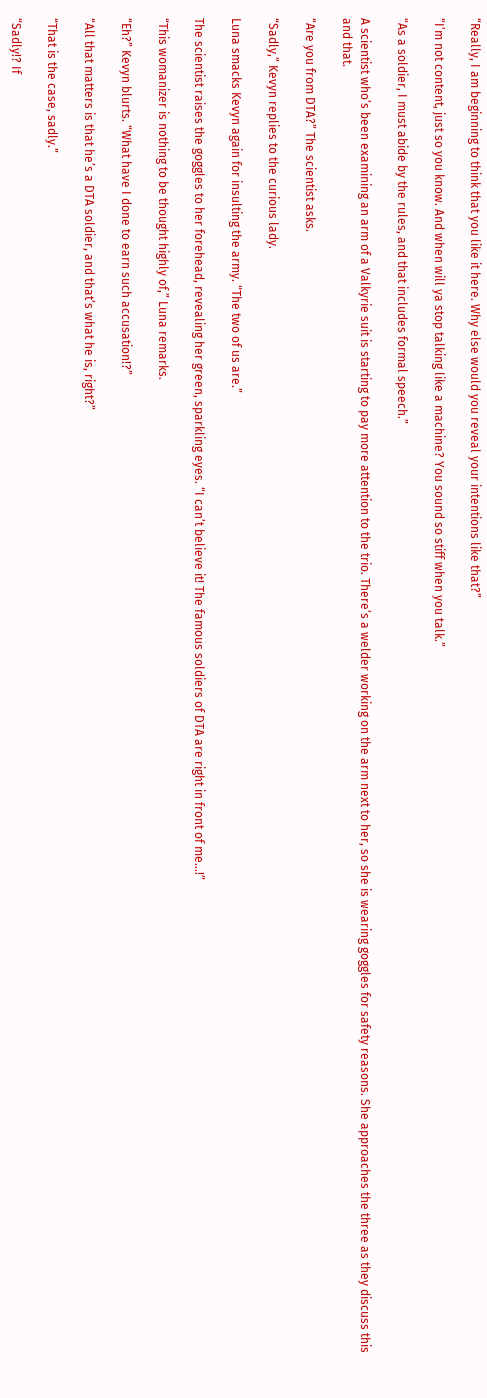“Really, I am beginning to think that you like it here. Why else would you reveal your intentions like that?”

“I’m not content, just so you know. And when will ya stop talking like a machine? You sound so stiff when you talk.”

“As a soldier, I must abide by the rules, and that includes formal speech.”

A scientist who’s been examining an arm of a Valkyrie suit is starting to pay more attention to the trio. There’s a welder working on the arm next to her, so she is wearing goggles for safety reasons. She approaches the three as they discuss this and that.

“Are you from DTA?” The scientist asks.

“Sadly,” Kevyn replies to the curious lady.

Luna smacks Kevyn again for insulting the army. “The two of us are.”

The scientist raises the goggles to her forehead, revealing her green, sparkling eyes. “I can’t believe it! The famous soldiers of DTA are right in front of me…!”

“This womanizer is nothing to be thought highly of,” Luna remarks.

“Eh?” Kevyn blurts. “What have I done to earn such accusation!?”

“All that matters is that he’s a DTA soldier, and that’s what he is, right?”

“That is the case, sadly.”

“Sadly!? If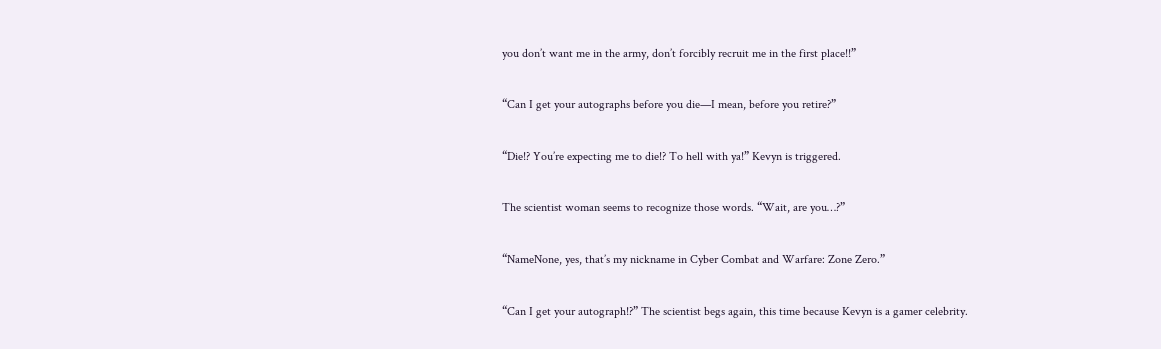you don’t want me in the army, don’t forcibly recruit me in the first place!!”

“Can I get your autographs before you die—I mean, before you retire?”

“Die!? You’re expecting me to die!? To hell with ya!” Kevyn is triggered.

The scientist woman seems to recognize those words. “Wait, are you…?”

“NameNone, yes, that’s my nickname in Cyber Combat and Warfare: Zone Zero.”

“Can I get your autograph!?” The scientist begs again, this time because Kevyn is a gamer celebrity.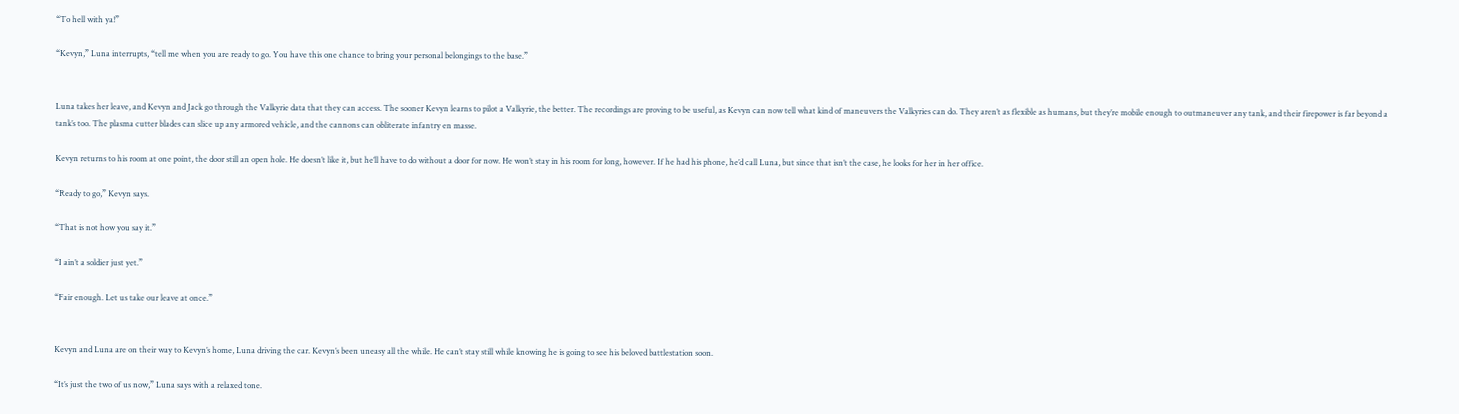“To hell with ya!”

“Kevyn,” Luna interrupts, “tell me when you are ready to go. You have this one chance to bring your personal belongings to the base.”


Luna takes her leave, and Kevyn and Jack go through the Valkyrie data that they can access. The sooner Kevyn learns to pilot a Valkyrie, the better. The recordings are proving to be useful, as Kevyn can now tell what kind of maneuvers the Valkyries can do. They aren’t as flexible as humans, but they’re mobile enough to outmaneuver any tank, and their firepower is far beyond a tank’s too. The plasma cutter blades can slice up any armored vehicle, and the cannons can obliterate infantry en masse.

Kevyn returns to his room at one point, the door still an open hole. He doesn’t like it, but he’ll have to do without a door for now. He won’t stay in his room for long, however. If he had his phone, he’d call Luna, but since that isn’t the case, he looks for her in her office.

“Ready to go,” Kevyn says.

“That is not how you say it.”

“I ain’t a soldier just yet.”

“Fair enough. Let us take our leave at once.”


Kevyn and Luna are on their way to Kevyn’s home, Luna driving the car. Kevyn’s been uneasy all the while. He can’t stay still while knowing he is going to see his beloved battlestation soon.

“It’s just the two of us now,” Luna says with a relaxed tone.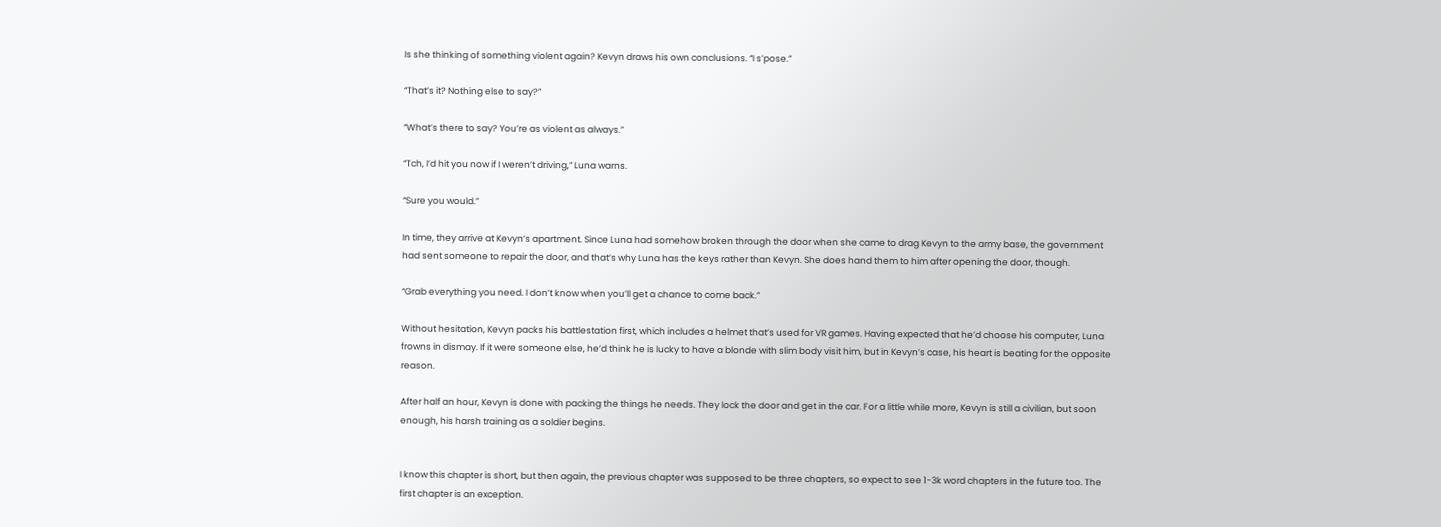Is she thinking of something violent again? Kevyn draws his own conclusions. “I s’pose.”

“That’s it? Nothing else to say?”

“What’s there to say? You’re as violent as always.”

“Tch, I’d hit you now if I weren’t driving,” Luna warns.

“Sure you would.”

In time, they arrive at Kevyn’s apartment. Since Luna had somehow broken through the door when she came to drag Kevyn to the army base, the government had sent someone to repair the door, and that’s why Luna has the keys rather than Kevyn. She does hand them to him after opening the door, though.

“Grab everything you need. I don’t know when you’ll get a chance to come back.”

Without hesitation, Kevyn packs his battlestation first, which includes a helmet that’s used for VR games. Having expected that he’d choose his computer, Luna frowns in dismay. If it were someone else, he’d think he is lucky to have a blonde with slim body visit him, but in Kevyn’s case, his heart is beating for the opposite reason.

After half an hour, Kevyn is done with packing the things he needs. They lock the door and get in the car. For a little while more, Kevyn is still a civilian, but soon enough, his harsh training as a soldier begins.


I know this chapter is short, but then again, the previous chapter was supposed to be three chapters, so expect to see 1-3k word chapters in the future too. The first chapter is an exception.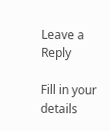Leave a Reply

Fill in your details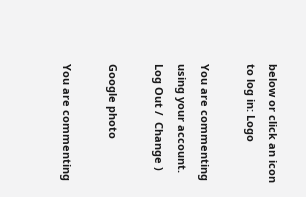below or click an icon to log in: Logo

You are commenting using your account. Log Out /  Change )

Google photo

You are commenting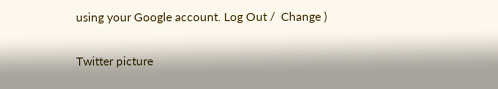using your Google account. Log Out /  Change )

Twitter picture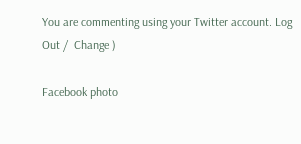You are commenting using your Twitter account. Log Out /  Change )

Facebook photo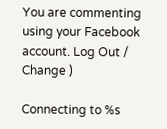You are commenting using your Facebook account. Log Out /  Change )

Connecting to %s